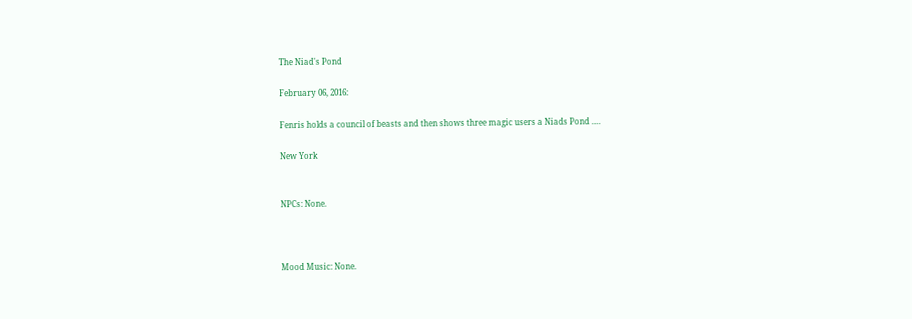The Niad's Pond

February 06, 2016:

Fenris holds a council of beasts and then shows three magic users a Niads Pond ….

New York


NPCs: None.



Mood Music: None.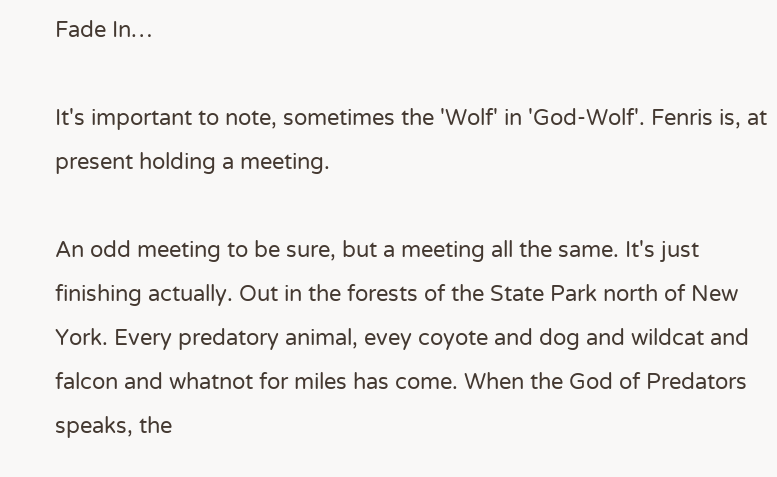Fade In…

It's important to note, sometimes the 'Wolf' in 'God-Wolf'. Fenris is, at present holding a meeting.

An odd meeting to be sure, but a meeting all the same. It's just finishing actually. Out in the forests of the State Park north of New York. Every predatory animal, evey coyote and dog and wildcat and falcon and whatnot for miles has come. When the God of Predators speaks, the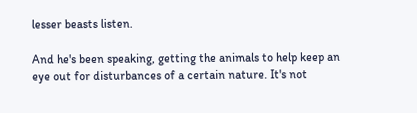lesser beasts listen.

And he's been speaking, getting the animals to help keep an eye out for disturbances of a certain nature. It's not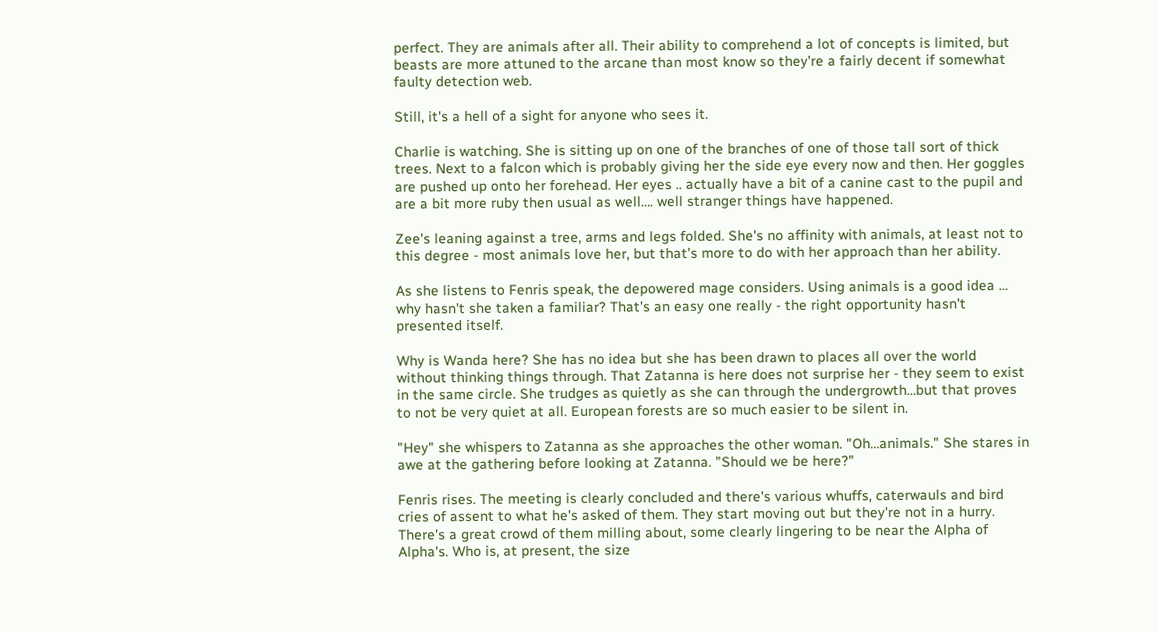perfect. They are animals after all. Their ability to comprehend a lot of concepts is limited, but beasts are more attuned to the arcane than most know so they're a fairly decent if somewhat faulty detection web.

Still, it's a hell of a sight for anyone who sees it.

Charlie is watching. She is sitting up on one of the branches of one of those tall sort of thick trees. Next to a falcon which is probably giving her the side eye every now and then. Her goggles are pushed up onto her forehead. Her eyes .. actually have a bit of a canine cast to the pupil and are a bit more ruby then usual as well…. well stranger things have happened.

Zee's leaning against a tree, arms and legs folded. She's no affinity with animals, at least not to this degree - most animals love her, but that's more to do with her approach than her ability.

As she listens to Fenris speak, the depowered mage considers. Using animals is a good idea … why hasn't she taken a familiar? That's an easy one really - the right opportunity hasn't presented itself.

Why is Wanda here? She has no idea but she has been drawn to places all over the world without thinking things through. That Zatanna is here does not surprise her - they seem to exist in the same circle. She trudges as quietly as she can through the undergrowth…but that proves to not be very quiet at all. European forests are so much easier to be silent in.

"Hey" she whispers to Zatanna as she approaches the other woman. "Oh…animals." She stares in awe at the gathering before looking at Zatanna. "Should we be here?"

Fenris rises. The meeting is clearly concluded and there's various whuffs, caterwauls and bird cries of assent to what he's asked of them. They start moving out but they're not in a hurry. There's a great crowd of them milling about, some clearly lingering to be near the Alpha of Alpha's. Who is, at present, the size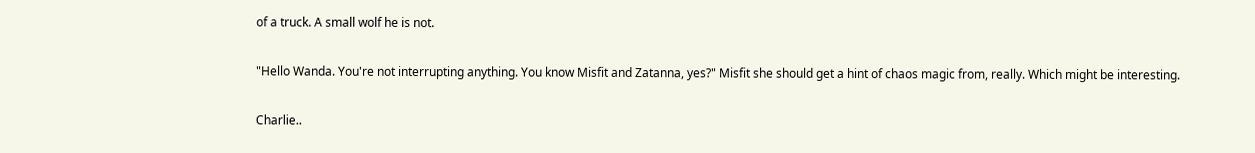of a truck. A small wolf he is not.

"Hello Wanda. You're not interrupting anything. You know Misfit and Zatanna, yes?" Misfit she should get a hint of chaos magic from, really. Which might be interesting.

Charlie..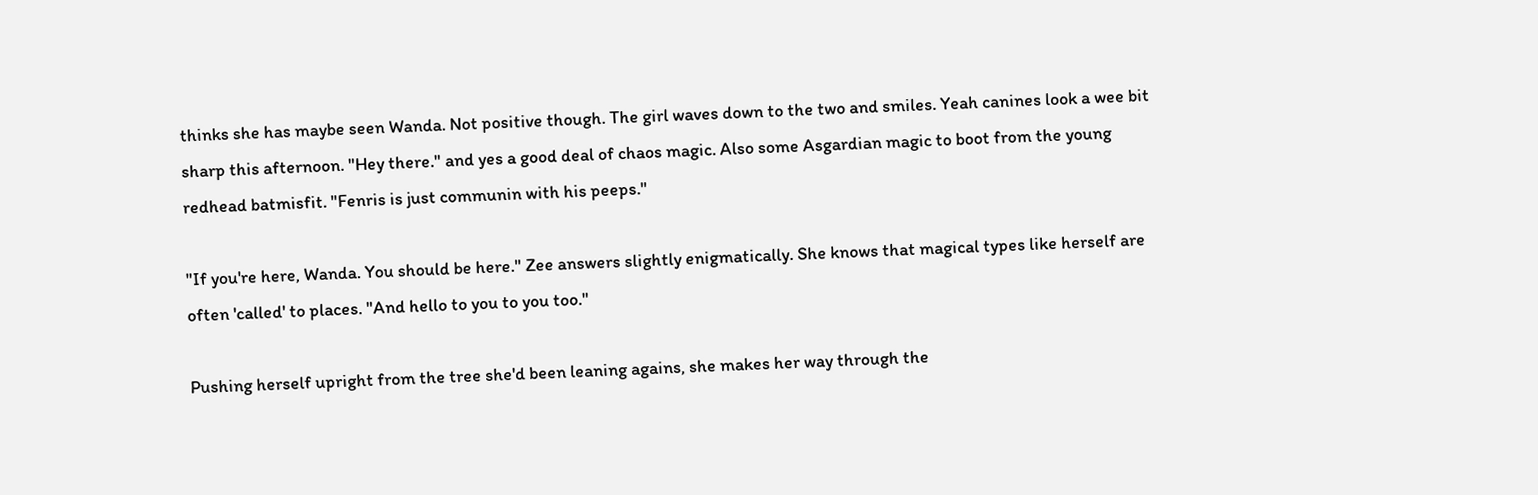thinks she has maybe seen Wanda. Not positive though. The girl waves down to the two and smiles. Yeah canines look a wee bit sharp this afternoon. "Hey there." and yes a good deal of chaos magic. Also some Asgardian magic to boot from the young redhead batmisfit. "Fenris is just communin with his peeps."

"If you're here, Wanda. You should be here." Zee answers slightly enigmatically. She knows that magical types like herself are often 'called' to places. "And hello to you to you too."

Pushing herself upright from the tree she'd been leaning agains, she makes her way through the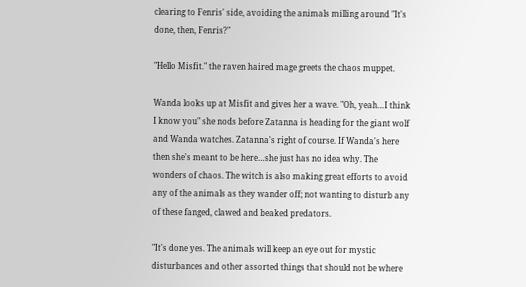clearing to Fenris' side, avoiding the animals milling around "It's done, then, Fenris?"

"Hello Misfit." the raven haired mage greets the chaos muppet.

Wanda looks up at Misfit and gives her a wave. "Oh, yeah…I think I know you" she nods before Zatanna is heading for the giant wolf and Wanda watches. Zatanna's right of course. If Wanda's here then she's meant to be here…she just has no idea why. The wonders of chaos. The witch is also making great efforts to avoid any of the animals as they wander off; not wanting to disturb any of these fanged, clawed and beaked predators.

"It's done yes. The animals will keep an eye out for mystic disturbances and other assorted things that should not be where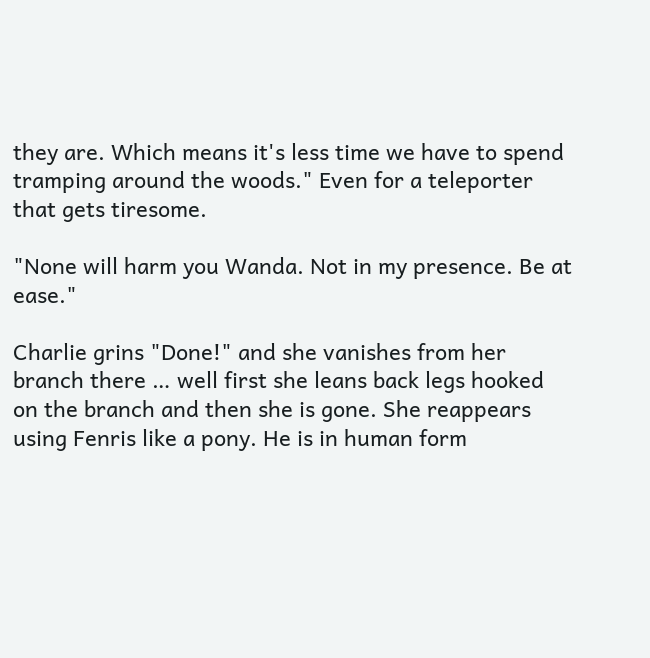they are. Which means it's less time we have to spend tramping around the woods." Even for a teleporter that gets tiresome.

"None will harm you Wanda. Not in my presence. Be at ease."

Charlie grins "Done!" and she vanishes from her branch there … well first she leans back legs hooked on the branch and then she is gone. She reappears using Fenris like a pony. He is in human form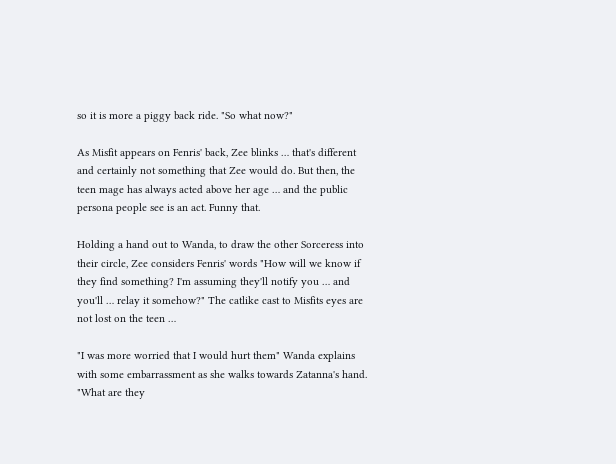so it is more a piggy back ride. "So what now?"

As Misfit appears on Fenris' back, Zee blinks … that's different and certainly not something that Zee would do. But then, the teen mage has always acted above her age … and the public persona people see is an act. Funny that.

Holding a hand out to Wanda, to draw the other Sorceress into their circle, Zee considers Fenris' words "How will we know if they find something? I'm assuming they'll notify you … and you'll … relay it somehow?" The catlike cast to Misfits eyes are not lost on the teen …

"I was more worried that I would hurt them" Wanda explains with some embarrassment as she walks towards Zatanna's hand. "What are they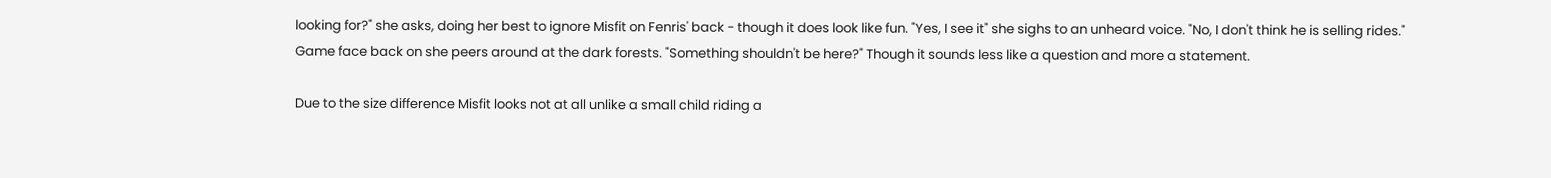looking for?" she asks, doing her best to ignore Misfit on Fenris' back - though it does look like fun. "Yes, I see it" she sighs to an unheard voice. "No, I don't think he is selling rides." Game face back on she peers around at the dark forests. "Something shouldn't be here?" Though it sounds less like a question and more a statement.

Due to the size difference Misfit looks not at all unlike a small child riding a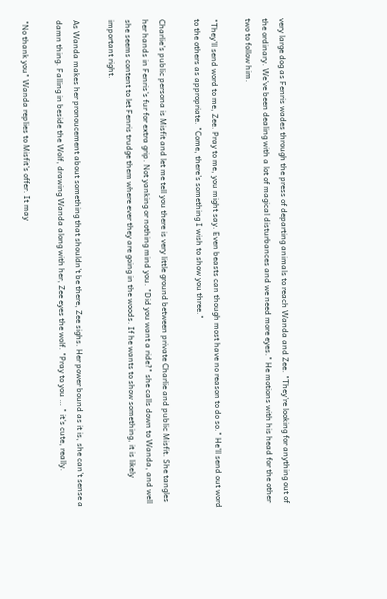very large dog as Fenris wades through the press of departing animals to reach Wanda and Zee. "They're looking for anything out of the ordinary. We've been dealing with a lot of magical disturbances and we need more eyes." He motions with his head for the other two to follow him.

"They'll send word to me, Zee. Pray to me, you might say. Even beasts can though most have no reason to do so." He'll send out word to the others as appropriate. "Come, there's something I wish to show you three."

Charlie's public persona is Misfit and let me tell you there is very little ground between private Charlie and public Misfit. She tangles her hands in Fenris's fur for extra grip. Not yanking or nothing mind you. "Did you want a ride?" she calls down to Wanda, and well she seems content to let Fenris trudge them where ever they are going in the woods. If he wants to show something, it is likely important right.

As Wanda makes her pronoucement about something that shouldn't be there, Zee sighs. Her power bound as it is, she can't sense a damn thing. Falling in beside the Wolf, drawing Wanda along with her, Zee eyes the wolf. "Pray to you … " it's cute, really.

"No thank you" Wanda replies to Misfit's offer. It may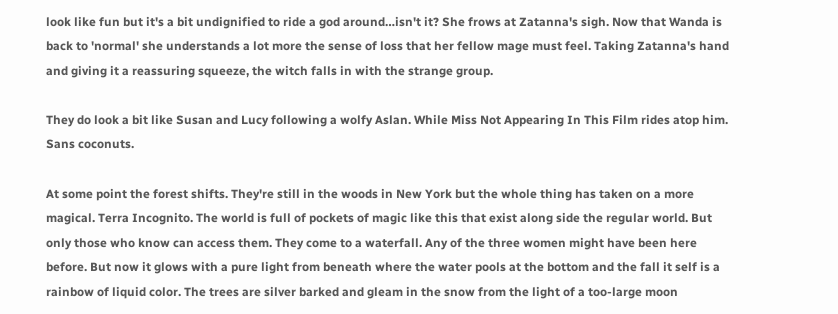look like fun but it's a bit undignified to ride a god around…isn't it? She frows at Zatanna's sigh. Now that Wanda is back to 'normal' she understands a lot more the sense of loss that her fellow mage must feel. Taking Zatanna's hand and giving it a reassuring squeeze, the witch falls in with the strange group.

They do look a bit like Susan and Lucy following a wolfy Aslan. While Miss Not Appearing In This Film rides atop him. Sans coconuts.

At some point the forest shifts. They're still in the woods in New York but the whole thing has taken on a more magical. Terra Incognito. The world is full of pockets of magic like this that exist along side the regular world. But only those who know can access them. They come to a waterfall. Any of the three women might have been here before. But now it glows with a pure light from beneath where the water pools at the bottom and the fall it self is a rainbow of liquid color. The trees are silver barked and gleam in the snow from the light of a too-large moon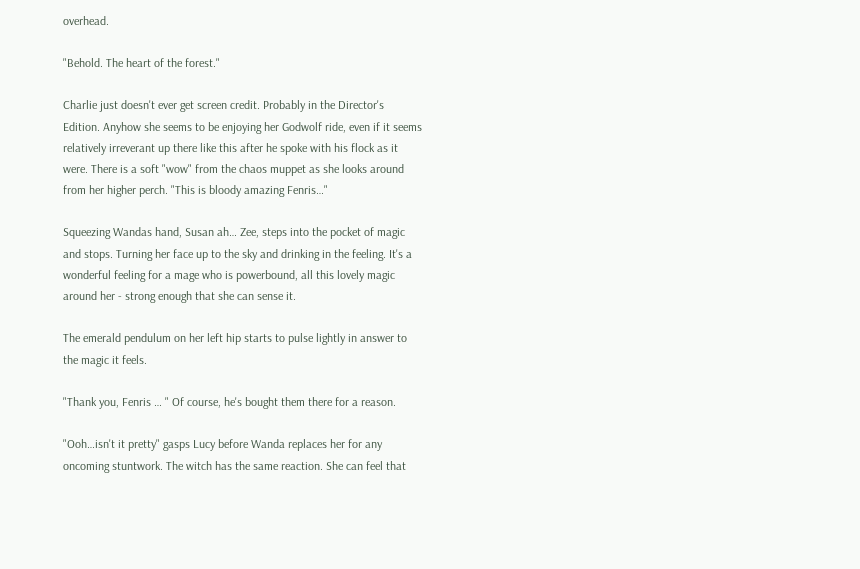overhead.

"Behold. The heart of the forest."

Charlie just doesn't ever get screen credit. Probably in the Director's Edition. Anyhow she seems to be enjoying her Godwolf ride, even if it seems relatively irreverant up there like this after he spoke with his flock as it were. There is a soft "wow" from the chaos muppet as she looks around from her higher perch. "This is bloody amazing Fenris…"

Squeezing Wandas hand, Susan ah… Zee, steps into the pocket of magic and stops. Turning her face up to the sky and drinking in the feeling. It's a wonderful feeling for a mage who is powerbound, all this lovely magic around her - strong enough that she can sense it.

The emerald pendulum on her left hip starts to pulse lightly in answer to the magic it feels.

"Thank you, Fenris … " Of course, he's bought them there for a reason.

"Ooh…isn't it pretty" gasps Lucy before Wanda replaces her for any oncoming stuntwork. The witch has the same reaction. She can feel that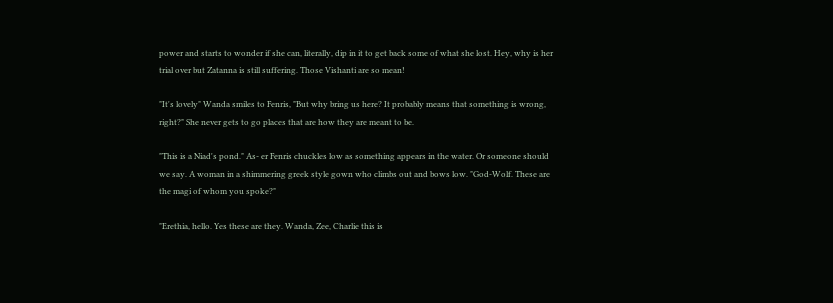power and starts to wonder if she can, literally, dip in it to get back some of what she lost. Hey, why is her trial over but Zatanna is still suffering. Those Vishanti are so mean!

"It's lovely" Wanda smiles to Fenris, "But why bring us here? It probably means that something is wrong, right?" She never gets to go places that are how they are meant to be.

"This is a Niad's pond." As- er Fenris chuckles low as something appears in the water. Or someone should we say. A woman in a shimmering greek style gown who climbs out and bows low. "God-Wolf. These are the magi of whom you spoke?"

"Erethia, hello. Yes these are they. Wanda, Zee, Charlie this is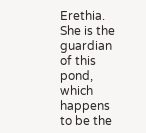Erethia. She is the guardian of this pond, which happens to be the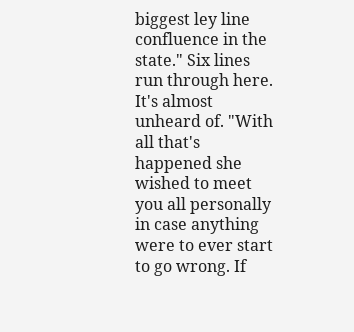biggest ley line confluence in the state." Six lines run through here. It's almost unheard of. "With all that's happened she wished to meet you all personally in case anything were to ever start to go wrong. If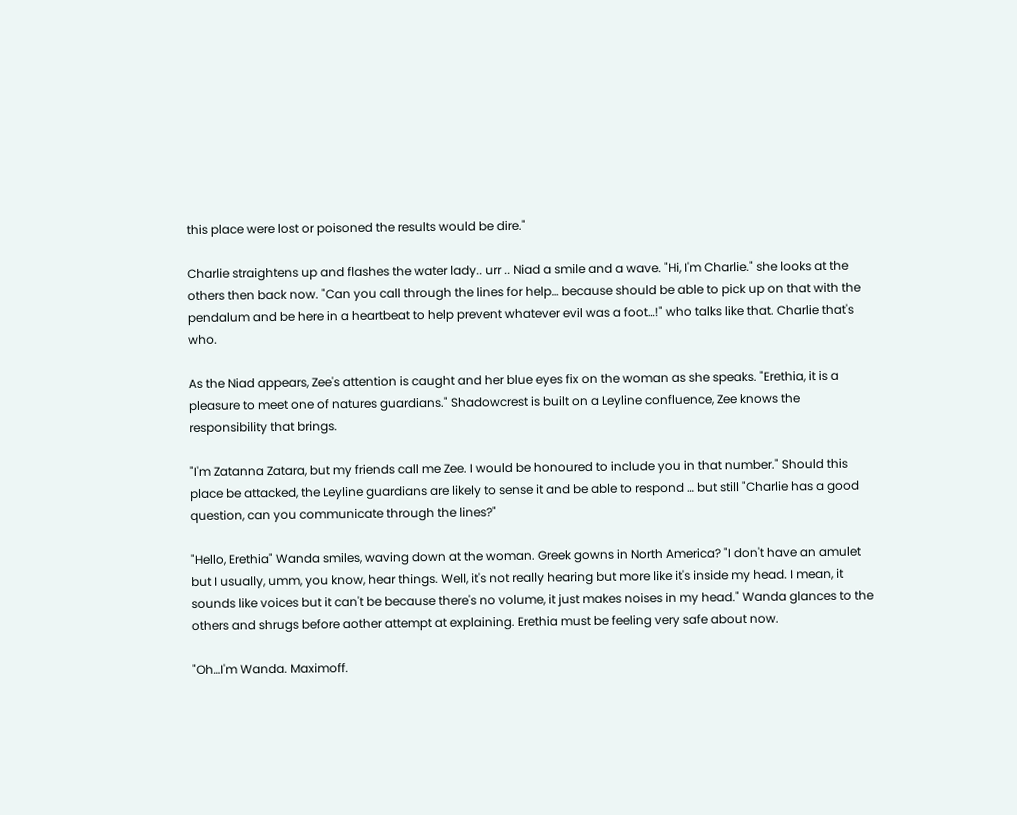this place were lost or poisoned the results would be dire."

Charlie straightens up and flashes the water lady.. urr .. Niad a smile and a wave. "Hi, I'm Charlie." she looks at the others then back now. "Can you call through the lines for help… because should be able to pick up on that with the pendalum and be here in a heartbeat to help prevent whatever evil was a foot…!" who talks like that. Charlie that's who.

As the Niad appears, Zee's attention is caught and her blue eyes fix on the woman as she speaks. "Erethia, it is a pleasure to meet one of natures guardians." Shadowcrest is built on a Leyline confluence, Zee knows the responsibility that brings.

"I'm Zatanna Zatara, but my friends call me Zee. I would be honoured to include you in that number." Should this place be attacked, the Leyline guardians are likely to sense it and be able to respond … but still "Charlie has a good question, can you communicate through the lines?"

"Hello, Erethia" Wanda smiles, waving down at the woman. Greek gowns in North America? "I don't have an amulet but I usually, umm, you know, hear things. Well, it's not really hearing but more like it's inside my head. I mean, it sounds like voices but it can't be because there's no volume, it just makes noises in my head." Wanda glances to the others and shrugs before aother attempt at explaining. Erethia must be feeling very safe about now.

"Oh…I'm Wanda. Maximoff.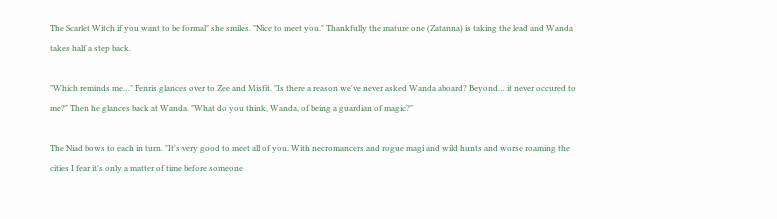The Scarlet Witch if you want to be formal" she smiles. "Nice to meet you." Thankfully the mature one (Zatanna) is taking the lead and Wanda takes half a step back.

"Which reminds me…" Fenris glances over to Zee and Misfit. "Is there a reason we've never asked Wanda aboard? Beyond… it never occured to me?" Then he glances back at Wanda. "What do you think, Wanda, of being a guardian of magic?"

The Niad bows to each in turn. "It's very good to meet all of you. With necromancers and rogue magi and wild hunts and worse roaming the cities I fear it's only a matter of time before someone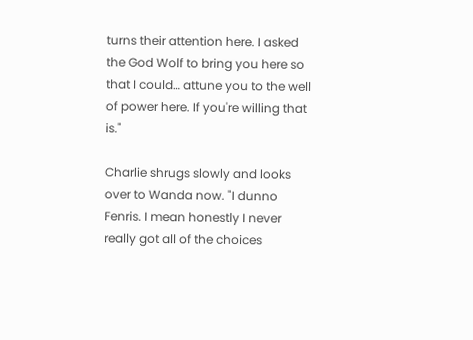turns their attention here. I asked the God Wolf to bring you here so that I could… attune you to the well of power here. If you're willing that is."

Charlie shrugs slowly and looks over to Wanda now. "I dunno Fenris. I mean honestly I never really got all of the choices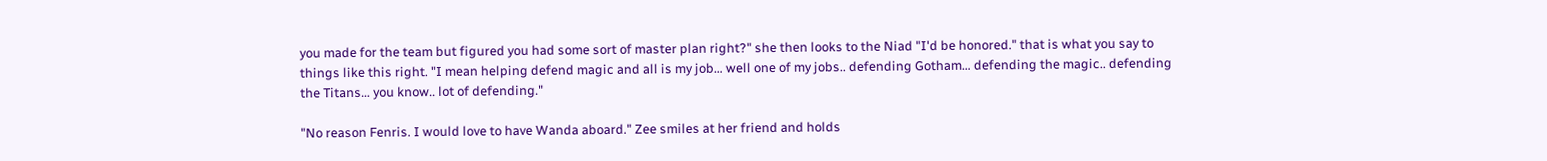you made for the team but figured you had some sort of master plan right?" she then looks to the Niad "I'd be honored." that is what you say to things like this right. "I mean helping defend magic and all is my job… well one of my jobs.. defending Gotham… defending the magic.. defending the Titans… you know.. lot of defending."

"No reason Fenris. I would love to have Wanda aboard." Zee smiles at her friend and holds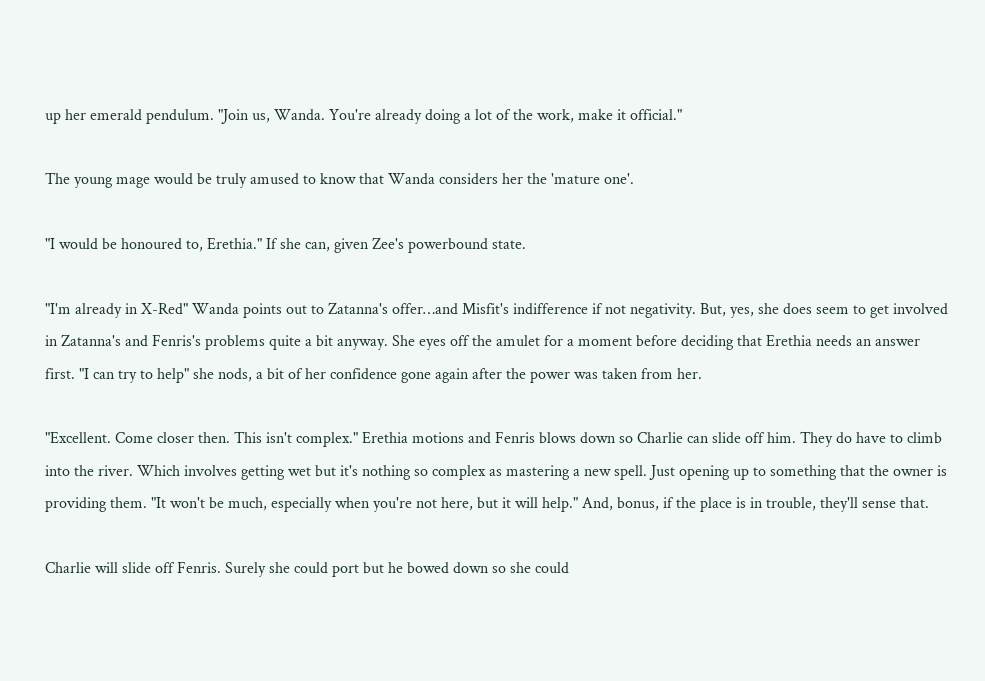up her emerald pendulum. "Join us, Wanda. You're already doing a lot of the work, make it official."

The young mage would be truly amused to know that Wanda considers her the 'mature one'.

"I would be honoured to, Erethia." If she can, given Zee's powerbound state.

"I'm already in X-Red" Wanda points out to Zatanna's offer…and Misfit's indifference if not negativity. But, yes, she does seem to get involved in Zatanna's and Fenris's problems quite a bit anyway. She eyes off the amulet for a moment before deciding that Erethia needs an answer first. "I can try to help" she nods, a bit of her confidence gone again after the power was taken from her.

"Excellent. Come closer then. This isn't complex." Erethia motions and Fenris blows down so Charlie can slide off him. They do have to climb into the river. Which involves getting wet but it's nothing so complex as mastering a new spell. Just opening up to something that the owner is providing them. "It won't be much, especially when you're not here, but it will help." And, bonus, if the place is in trouble, they'll sense that.

Charlie will slide off Fenris. Surely she could port but he bowed down so she could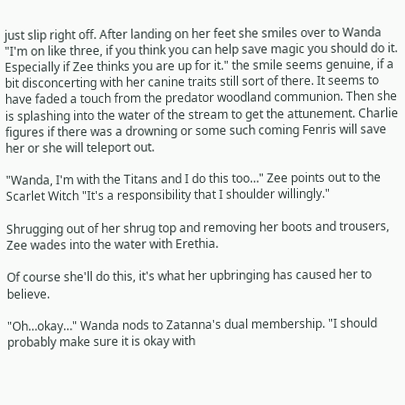just slip right off. After landing on her feet she smiles over to Wanda "I'm on like three, if you think you can help save magic you should do it. Especially if Zee thinks you are up for it." the smile seems genuine, if a bit disconcerting with her canine traits still sort of there. It seems to have faded a touch from the predator woodland communion. Then she is splashing into the water of the stream to get the attunement. Charlie figures if there was a drowning or some such coming Fenris will save her or she will teleport out.

"Wanda, I'm with the Titans and I do this too…" Zee points out to the Scarlet Witch "It's a responsibility that I shoulder willingly."

Shrugging out of her shrug top and removing her boots and trousers, Zee wades into the water with Erethia.

Of course she'll do this, it's what her upbringing has caused her to believe.

"Oh…okay…" Wanda nods to Zatanna's dual membership. "I should probably make sure it is okay with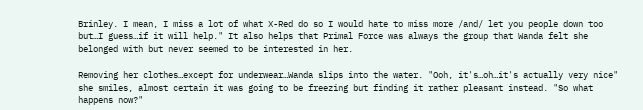Brinley. I mean, I miss a lot of what X-Red do so I would hate to miss more /and/ let you people down too but…I guess…if it will help." It also helps that Primal Force was always the group that Wanda felt she belonged with but never seemed to be interested in her.

Removing her clothes…except for underwear…Wanda slips into the water. "Ooh, it's…oh…it's actually very nice" she smiles, almost certain it was going to be freezing but finding it rather pleasant instead. "So what happens now?"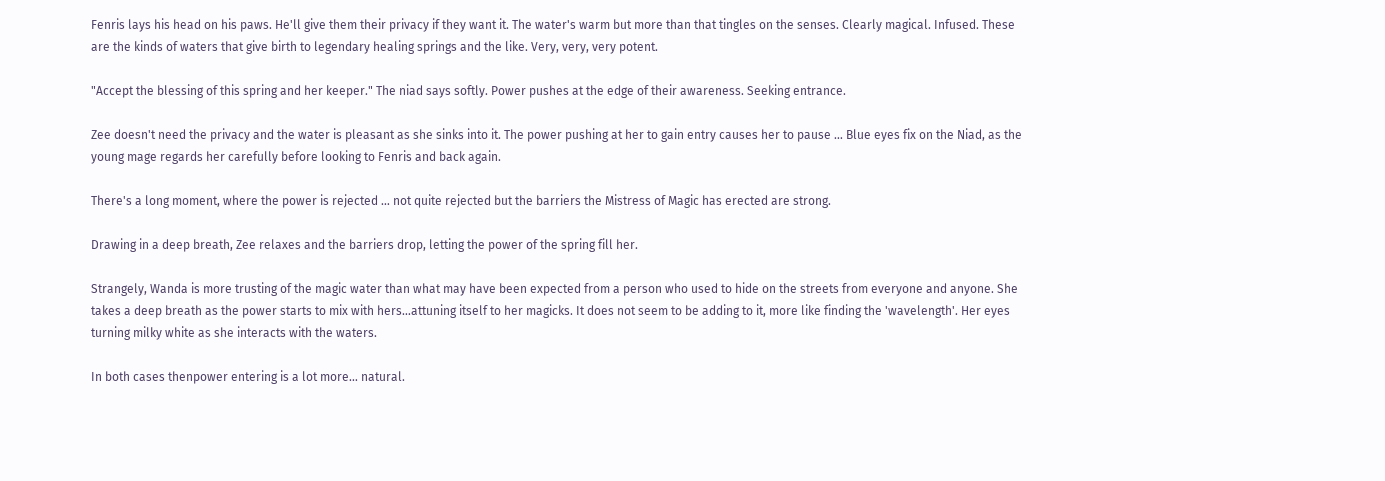Fenris lays his head on his paws. He'll give them their privacy if they want it. The water's warm but more than that tingles on the senses. Clearly magical. Infused. These are the kinds of waters that give birth to legendary healing springs and the like. Very, very, very potent.

"Accept the blessing of this spring and her keeper." The niad says softly. Power pushes at the edge of their awareness. Seeking entrance.

Zee doesn't need the privacy and the water is pleasant as she sinks into it. The power pushing at her to gain entry causes her to pause … Blue eyes fix on the Niad, as the young mage regards her carefully before looking to Fenris and back again.

There's a long moment, where the power is rejected … not quite rejected but the barriers the Mistress of Magic has erected are strong.

Drawing in a deep breath, Zee relaxes and the barriers drop, letting the power of the spring fill her.

Strangely, Wanda is more trusting of the magic water than what may have been expected from a person who used to hide on the streets from everyone and anyone. She takes a deep breath as the power starts to mix with hers…attuning itself to her magicks. It does not seem to be adding to it, more like finding the 'wavelength'. Her eyes turning milky white as she interacts with the waters.

In both cases thenpower entering is a lot more… natural.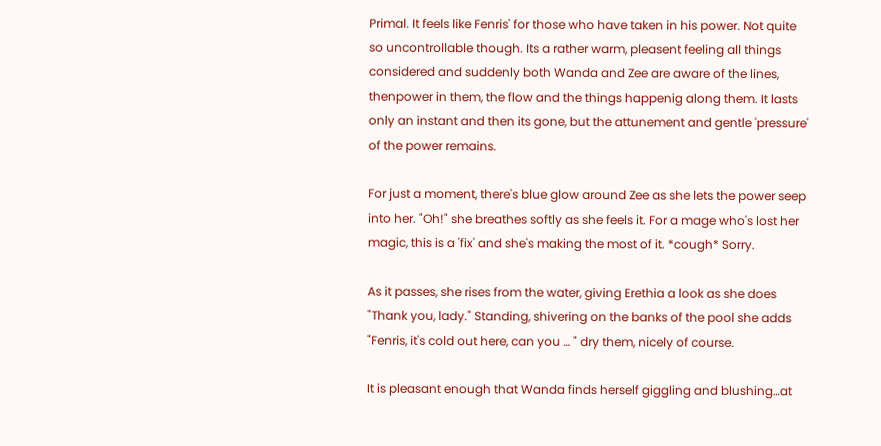Primal. It feels like Fenris' for those who have taken in his power. Not quite so uncontrollable though. Its a rather warm, pleasent feeling all things considered and suddenly both Wanda and Zee are aware of the lines, thenpower in them, the flow and the things happenig along them. It lasts only an instant and then its gone, but the attunement and gentle 'pressure' of the power remains.

For just a moment, there's blue glow around Zee as she lets the power seep into her. "Oh!" she breathes softly as she feels it. For a mage who's lost her magic, this is a 'fix' and she's making the most of it. *cough* Sorry.

As it passes, she rises from the water, giving Erethia a look as she does "Thank you, lady." Standing, shivering on the banks of the pool she adds "Fenris, it's cold out here, can you … " dry them, nicely of course.

It is pleasant enough that Wanda finds herself giggling and blushing…at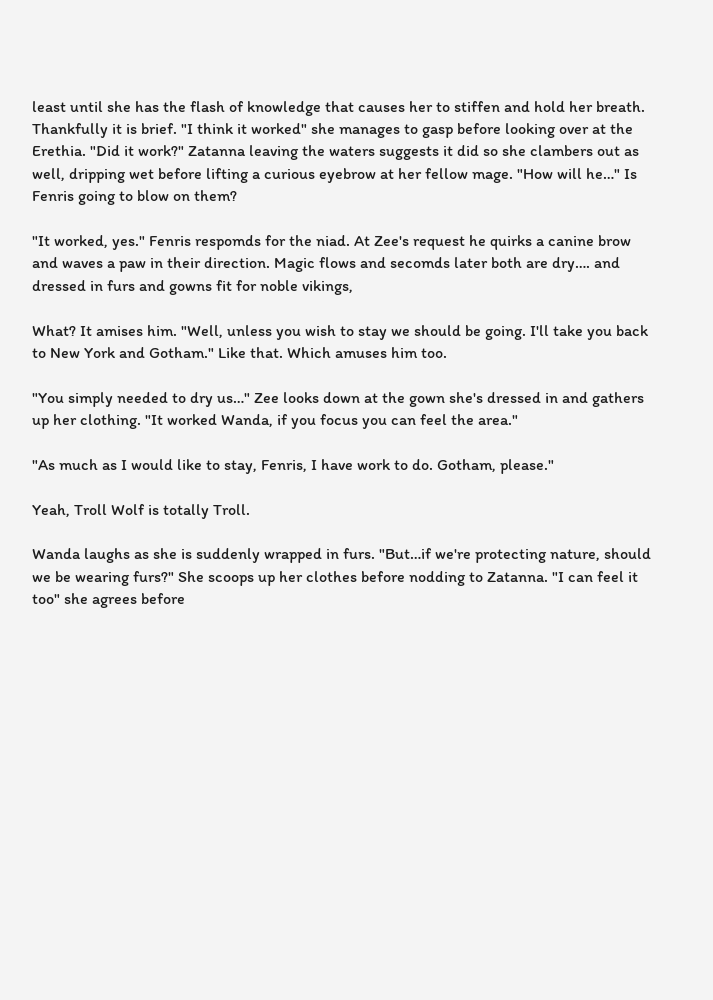least until she has the flash of knowledge that causes her to stiffen and hold her breath. Thankfully it is brief. "I think it worked" she manages to gasp before looking over at the Erethia. "Did it work?" Zatanna leaving the waters suggests it did so she clambers out as well, dripping wet before lifting a curious eyebrow at her fellow mage. "How will he…" Is Fenris going to blow on them?

"It worked, yes." Fenris respomds for the niad. At Zee's request he quirks a canine brow and waves a paw in their direction. Magic flows and secomds later both are dry…. and dressed in furs and gowns fit for noble vikings,

What? It amises him. "Well, unless you wish to stay we should be going. I'll take you back to New York and Gotham." Like that. Which amuses him too.

"You simply needed to dry us…" Zee looks down at the gown she's dressed in and gathers up her clothing. "It worked Wanda, if you focus you can feel the area."

"As much as I would like to stay, Fenris, I have work to do. Gotham, please."

Yeah, Troll Wolf is totally Troll.

Wanda laughs as she is suddenly wrapped in furs. "But…if we're protecting nature, should we be wearing furs?" She scoops up her clothes before nodding to Zatanna. "I can feel it too" she agrees before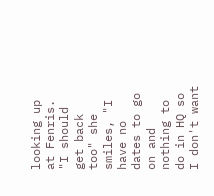looking up at Fenris. "I should get back too" she smiles, "I have no dates to go on and nothing to do in HQ so I don't want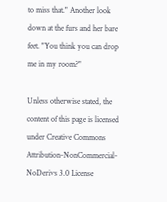to miss that." Another look down at the furs and her bare feet. "You think you can drop me in my room?"

Unless otherwise stated, the content of this page is licensed under Creative Commons Attribution-NonCommercial-NoDerivs 3.0 License